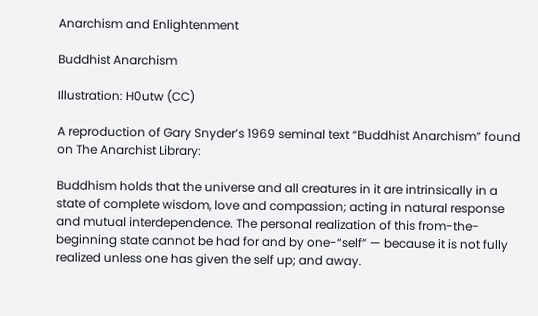Anarchism and Enlightenment

Buddhist Anarchism

Illustration: H0utw (CC)

A reproduction of Gary Snyder’s 1969 seminal text “Buddhist Anarchism” found on The Anarchist Library:

Buddhism holds that the universe and all creatures in it are intrinsically in a state of complete wisdom, love and compassion; acting in natural response and mutual interdependence. The personal realization of this from-the-beginning state cannot be had for and by one-“self” — because it is not fully realized unless one has given the self up; and away.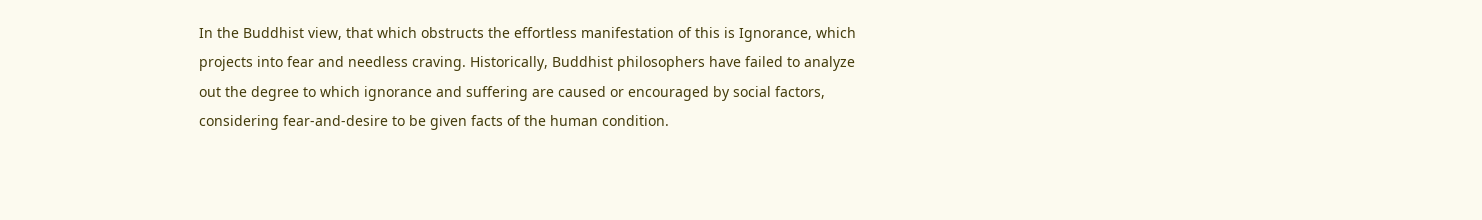In the Buddhist view, that which obstructs the effortless manifestation of this is Ignorance, which projects into fear and needless craving. Historically, Buddhist philosophers have failed to analyze out the degree to which ignorance and suffering are caused or encouraged by social factors, considering fear-and-desire to be given facts of the human condition.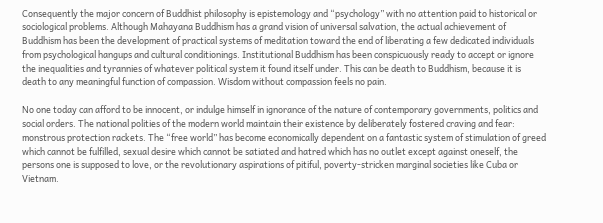Consequently the major concern of Buddhist philosophy is epistemology and “psychology” with no attention paid to historical or sociological problems. Although Mahayana Buddhism has a grand vision of universal salvation, the actual achievement of Buddhism has been the development of practical systems of meditation toward the end of liberating a few dedicated individuals from psychological hangups and cultural conditionings. Institutional Buddhism has been conspicuously ready to accept or ignore the inequalities and tyrannies of whatever political system it found itself under. This can be death to Buddhism, because it is death to any meaningful function of compassion. Wisdom without compassion feels no pain.

No one today can afford to be innocent, or indulge himself in ignorance of the nature of contemporary governments, politics and social orders. The national polities of the modern world maintain their existence by deliberately fostered craving and fear: monstrous protection rackets. The “free world” has become economically dependent on a fantastic system of stimulation of greed which cannot be fulfilled, sexual desire which cannot be satiated and hatred which has no outlet except against oneself, the persons one is supposed to love, or the revolutionary aspirations of pitiful, poverty-stricken marginal societies like Cuba or Vietnam.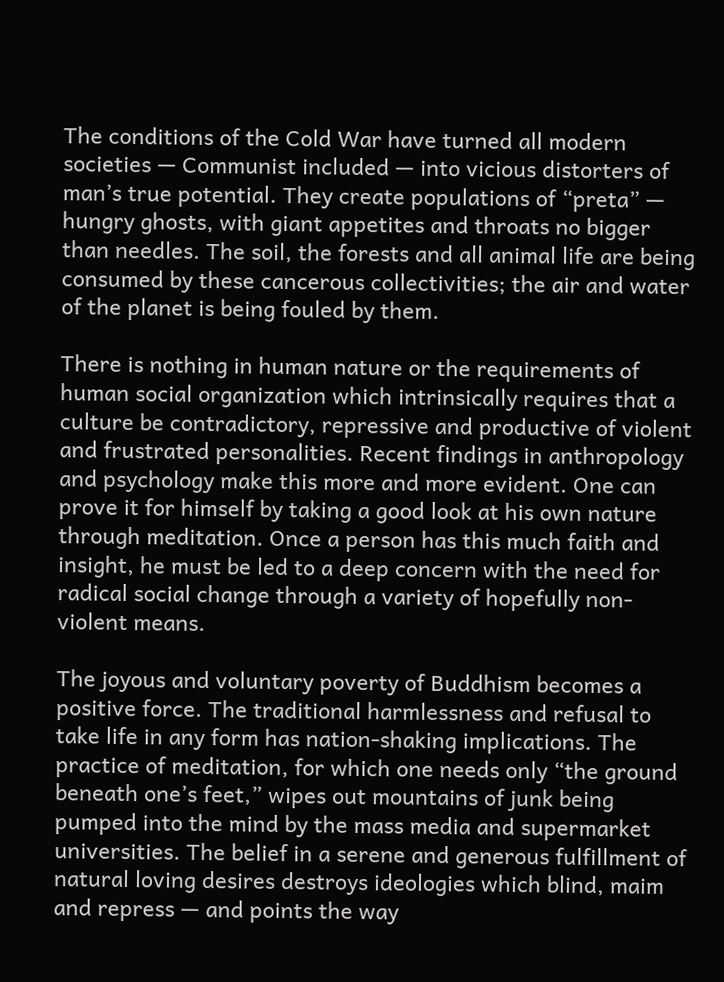The conditions of the Cold War have turned all modern societies — Communist included — into vicious distorters of man’s true potential. They create populations of “preta” — hungry ghosts, with giant appetites and throats no bigger than needles. The soil, the forests and all animal life are being consumed by these cancerous collectivities; the air and water of the planet is being fouled by them.

There is nothing in human nature or the requirements of human social organization which intrinsically requires that a culture be contradictory, repressive and productive of violent and frustrated personalities. Recent findings in anthropology and psychology make this more and more evident. One can prove it for himself by taking a good look at his own nature through meditation. Once a person has this much faith and insight, he must be led to a deep concern with the need for radical social change through a variety of hopefully non-violent means.

The joyous and voluntary poverty of Buddhism becomes a positive force. The traditional harmlessness and refusal to take life in any form has nation-shaking implications. The practice of meditation, for which one needs only “the ground beneath one’s feet,” wipes out mountains of junk being pumped into the mind by the mass media and supermarket universities. The belief in a serene and generous fulfillment of natural loving desires destroys ideologies which blind, maim and repress — and points the way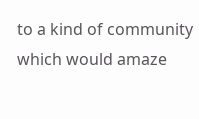to a kind of community which would amaze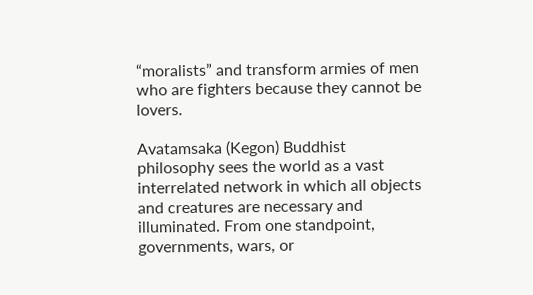“moralists” and transform armies of men who are fighters because they cannot be lovers.

Avatamsaka (Kegon) Buddhist philosophy sees the world as a vast interrelated network in which all objects and creatures are necessary and illuminated. From one standpoint, governments, wars, or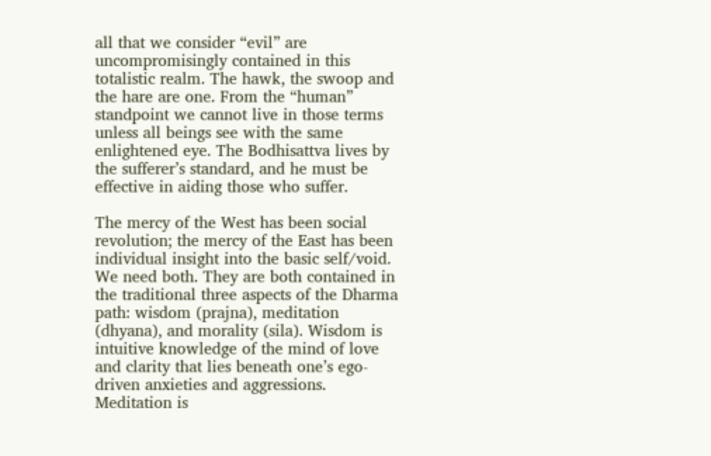all that we consider “evil” are uncompromisingly contained in this totalistic realm. The hawk, the swoop and the hare are one. From the “human” standpoint we cannot live in those terms unless all beings see with the same enlightened eye. The Bodhisattva lives by the sufferer’s standard, and he must be effective in aiding those who suffer.

The mercy of the West has been social revolution; the mercy of the East has been individual insight into the basic self/void. We need both. They are both contained in the traditional three aspects of the Dharma path: wisdom (prajna), meditation (dhyana), and morality (sila). Wisdom is intuitive knowledge of the mind of love and clarity that lies beneath one’s ego-driven anxieties and aggressions. Meditation is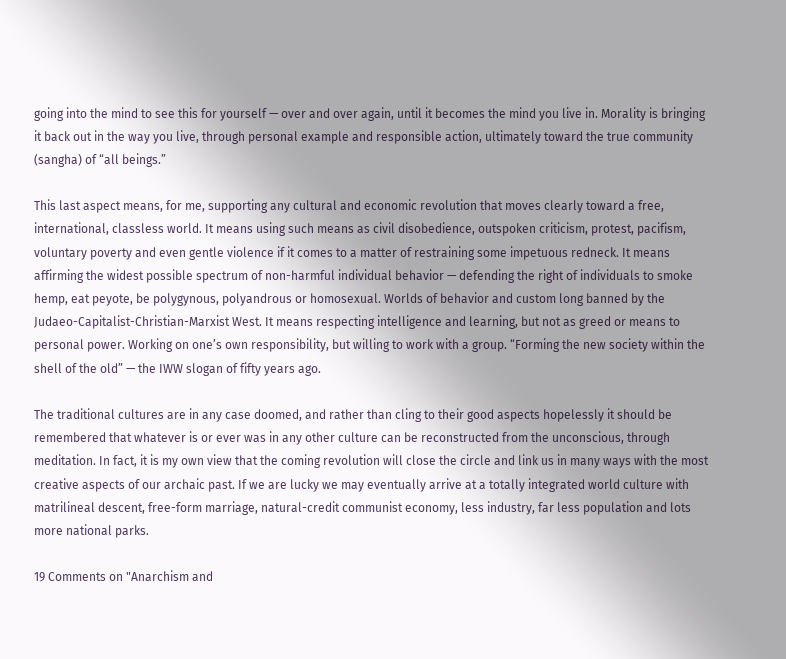going into the mind to see this for yourself — over and over again, until it becomes the mind you live in. Morality is bringing it back out in the way you live, through personal example and responsible action, ultimately toward the true community (sangha) of “all beings.”

This last aspect means, for me, supporting any cultural and economic revolution that moves clearly toward a free, international, classless world. It means using such means as civil disobedience, outspoken criticism, protest, pacifism, voluntary poverty and even gentle violence if it comes to a matter of restraining some impetuous redneck. It means affirming the widest possible spectrum of non-harmful individual behavior — defending the right of individuals to smoke hemp, eat peyote, be polygynous, polyandrous or homosexual. Worlds of behavior and custom long banned by the Judaeo-Capitalist-Christian-Marxist West. It means respecting intelligence and learning, but not as greed or means to personal power. Working on one’s own responsibility, but willing to work with a group. “Forming the new society within the shell of the old” — the IWW slogan of fifty years ago.

The traditional cultures are in any case doomed, and rather than cling to their good aspects hopelessly it should be remembered that whatever is or ever was in any other culture can be reconstructed from the unconscious, through meditation. In fact, it is my own view that the coming revolution will close the circle and link us in many ways with the most creative aspects of our archaic past. If we are lucky we may eventually arrive at a totally integrated world culture with matrilineal descent, free-form marriage, natural-credit communist economy, less industry, far less population and lots more national parks.

19 Comments on "Anarchism and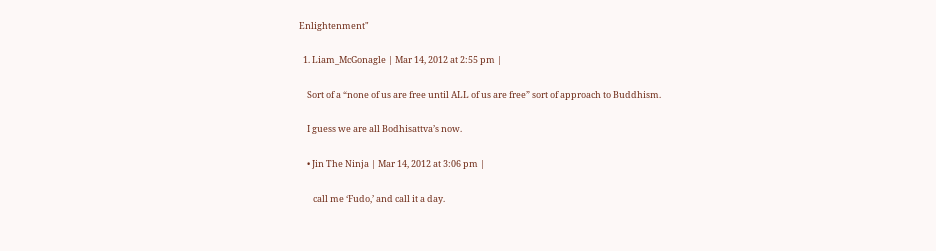Enlightenment"

  1. Liam_McGonagle | Mar 14, 2012 at 2:55 pm |

    Sort of a “none of us are free until ALL of us are free” sort of approach to Buddhism.

    I guess we are all Bodhisattva’s now.

    • Jin The Ninja | Mar 14, 2012 at 3:06 pm |

       call me ‘Fudo,’ and call it a day.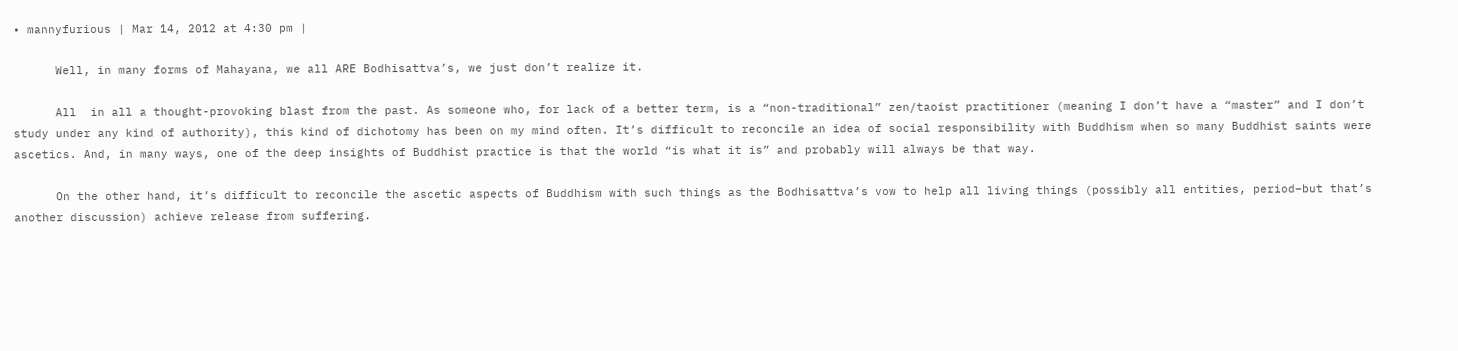• mannyfurious | Mar 14, 2012 at 4:30 pm |

      Well, in many forms of Mahayana, we all ARE Bodhisattva’s, we just don’t realize it.

      All  in all a thought-provoking blast from the past. As someone who, for lack of a better term, is a “non-traditional” zen/taoist practitioner (meaning I don’t have a “master” and I don’t study under any kind of authority), this kind of dichotomy has been on my mind often. It’s difficult to reconcile an idea of social responsibility with Buddhism when so many Buddhist saints were ascetics. And, in many ways, one of the deep insights of Buddhist practice is that the world “is what it is” and probably will always be that way.

      On the other hand, it’s difficult to reconcile the ascetic aspects of Buddhism with such things as the Bodhisattva’s vow to help all living things (possibly all entities, period–but that’s another discussion) achieve release from suffering.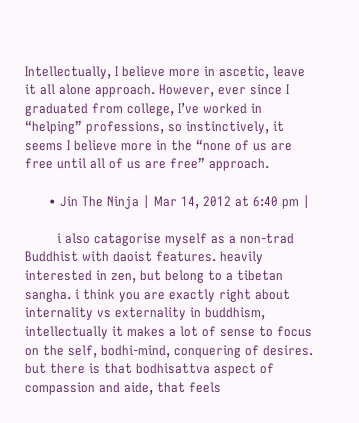Intellectually, I believe more in ascetic, leave it all alone approach. However, ever since I graduated from college, I’ve worked in “helping” professions, so instinctively, it seems I believe more in the “none of us are free until all of us are free” approach.

      • Jin The Ninja | Mar 14, 2012 at 6:40 pm |

        i also catagorise myself as a non-trad Buddhist with daoist features. heavily interested in zen, but belong to a tibetan sangha. i think you are exactly right about internality vs externality in buddhism, intellectually it makes a lot of sense to focus on the self, bodhi-mind, conquering of desires. but there is that bodhisattva aspect of compassion and aide, that feels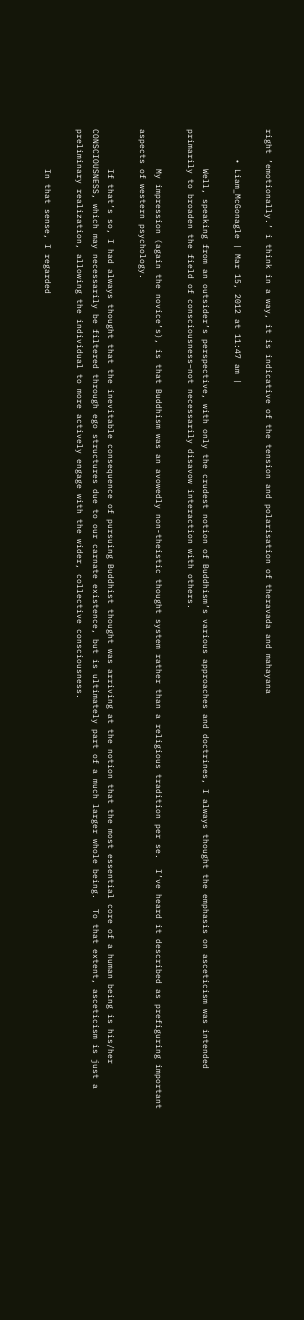right ’emotionally.’ i think in a way, it is indicative of the tension and polarisation of theravada and mahayana

      • Liam_McGonagle | Mar 15, 2012 at 11:47 am |

        Well, speaking from an outsider’s perspective, with only the crudest notion of Buddhism’s various approaches and doctrines, I always thought the emphasis on asceticism was intended primarily to broaden the field of consciousness–not necessarily disavow interaction with others.

        My impression (again the novice’s), is that Buddhism was an avowedly non-theistic thought system rather than a religious tradition per se.  I’ve heard it described as prefiguring important aspects of western psychology.

        If that’s so, I had always thought that the inevitable consequence of pursuing Buddhist thought was arriving at the notion that the most essential core of a human being is his/her CONSCIOUSNESS, which may necessarily be filtered through ego structures due to our carnate existence, but is ultimately part of a much larger whole being.  To that extent, asceticism is just a preliminary realization, allowing the individual to more actively engage with the wider, collective consciousness.

        In that sense, I regarded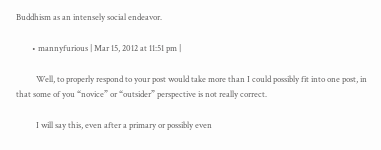Buddhism as an intensely social endeavor.

        • mannyfurious | Mar 15, 2012 at 11:51 pm |

          Well, to properly respond to your post would take more than I could possibly fit into one post, in that some of you “novice” or “outsider” perspective is not really correct.

          I will say this, even after a primary or possibly even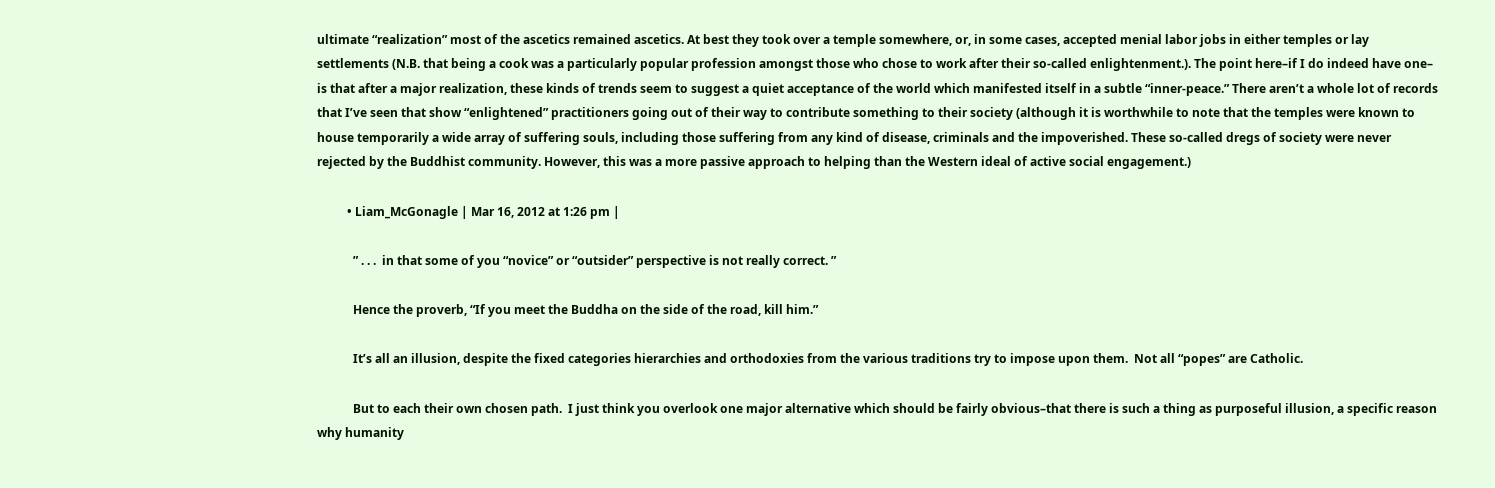ultimate “realization” most of the ascetics remained ascetics. At best they took over a temple somewhere, or, in some cases, accepted menial labor jobs in either temples or lay settlements (N.B. that being a cook was a particularly popular profession amongst those who chose to work after their so-called enlightenment.). The point here–if I do indeed have one– is that after a major realization, these kinds of trends seem to suggest a quiet acceptance of the world which manifested itself in a subtle “inner-peace.” There aren’t a whole lot of records that I’ve seen that show “enlightened” practitioners going out of their way to contribute something to their society (although it is worthwhile to note that the temples were known to house temporarily a wide array of suffering souls, including those suffering from any kind of disease, criminals and the impoverished. These so-called dregs of society were never rejected by the Buddhist community. However, this was a more passive approach to helping than the Western ideal of active social engagement.)

          • Liam_McGonagle | Mar 16, 2012 at 1:26 pm |

            ” . . .  in that some of you “novice” or “outsider” perspective is not really correct. ”

            Hence the proverb, “If you meet the Buddha on the side of the road, kill him.”

            It’s all an illusion, despite the fixed categories hierarchies and orthodoxies from the various traditions try to impose upon them.  Not all “popes” are Catholic.

            But to each their own chosen path.  I just think you overlook one major alternative which should be fairly obvious–that there is such a thing as purposeful illusion, a specific reason why humanity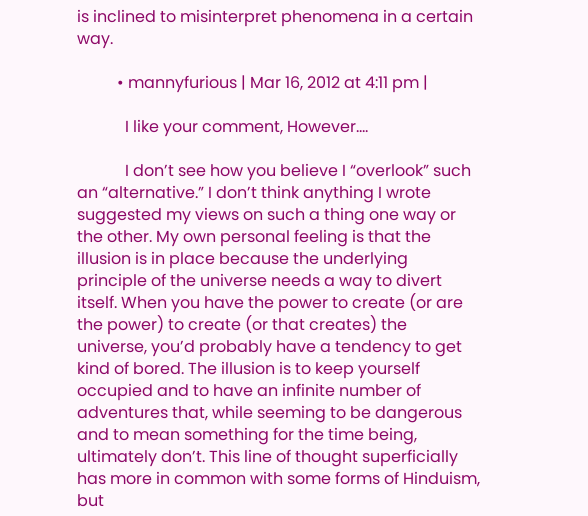is inclined to misinterpret phenomena in a certain way.

          • mannyfurious | Mar 16, 2012 at 4:11 pm |

            I like your comment, However….

            I don’t see how you believe I “overlook” such an “alternative.” I don’t think anything I wrote suggested my views on such a thing one way or the other. My own personal feeling is that the illusion is in place because the underlying principle of the universe needs a way to divert itself. When you have the power to create (or are the power) to create (or that creates) the universe, you’d probably have a tendency to get kind of bored. The illusion is to keep yourself occupied and to have an infinite number of adventures that, while seeming to be dangerous and to mean something for the time being, ultimately don’t. This line of thought superficially has more in common with some forms of Hinduism, but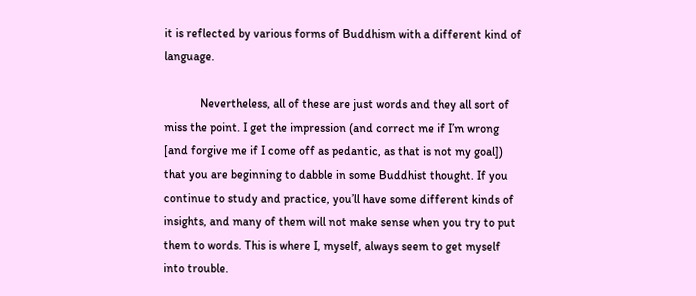it is reflected by various forms of Buddhism with a different kind of language.

            Nevertheless, all of these are just words and they all sort of miss the point. I get the impression (and correct me if I’m wrong [and forgive me if I come off as pedantic, as that is not my goal]) that you are beginning to dabble in some Buddhist thought. If you continue to study and practice, you’ll have some different kinds of insights, and many of them will not make sense when you try to put them to words. This is where I, myself, always seem to get myself into trouble.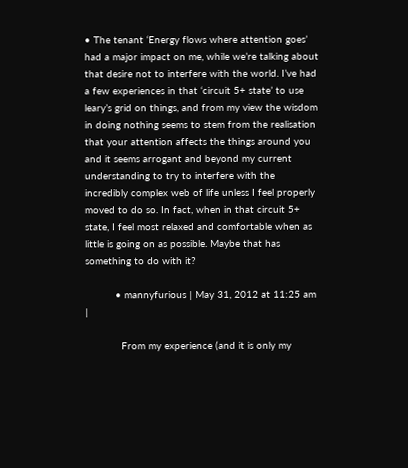• The tenant ‘Energy flows where attention goes’ had a major impact on me, while we’re talking about that desire not to interfere with the world. I’ve had a few experiences in that ‘circuit 5+ state’ to use leary’s grid on things, and from my view the wisdom in doing nothing seems to stem from the realisation that your attention affects the things around you and it seems arrogant and beyond my current understanding to try to interfere with the incredibly complex web of life unless I feel properly moved to do so. In fact, when in that circuit 5+ state, I feel most relaxed and comfortable when as little is going on as possible. Maybe that has something to do with it?

          • mannyfurious | May 31, 2012 at 11:25 am |

            From my experience (and it is only my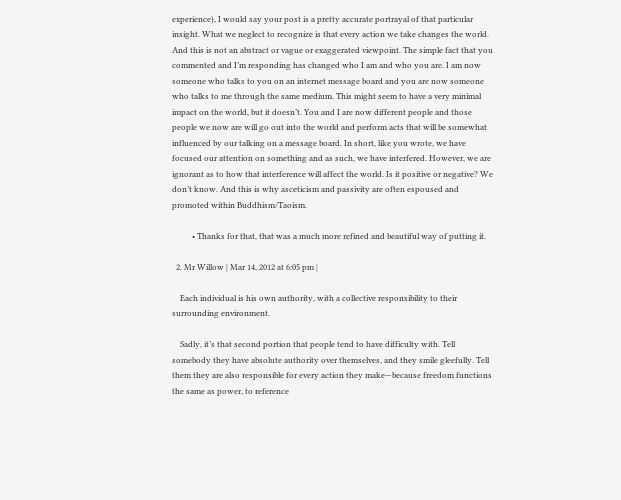experience), I would say your post is a pretty accurate portrayal of that particular insight. What we neglect to recognize is that every action we take changes the world. And this is not an abstract or vague or exaggerated viewpoint. The simple fact that you commented and I’m responding has changed who I am and who you are. I am now someone who talks to you on an internet message board and you are now someone who talks to me through the same medium. This might seem to have a very minimal impact on the world, but it doesn’t. You and I are now different people and those people we now are will go out into the world and perform acts that will be somewhat influenced by our talking on a message board. In short, like you wrote, we have focused our attention on something and as such, we have interfered. However, we are ignorant as to how that interference will affect the world. Is it positive or negative? We don’t know. And this is why asceticism and passivity are often espoused and promoted within Buddhism/Taoism.

          • Thanks for that, that was a much more refined and beautiful way of putting it.

  2. Mr Willow | Mar 14, 2012 at 6:05 pm |

    Each individual is his own authority, with a collective responsibility to their surrounding environment.

    Sadly, it’s that second portion that people tend to have difficulty with. Tell somebody they have absolute authority over themselves, and they smile gleefully. Tell them they are also responsible for every action they make—because freedom functions the same as power, to reference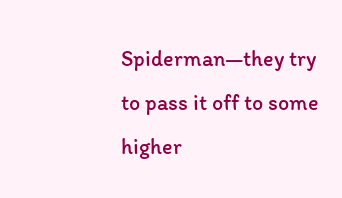Spiderman—they try to pass it off to some higher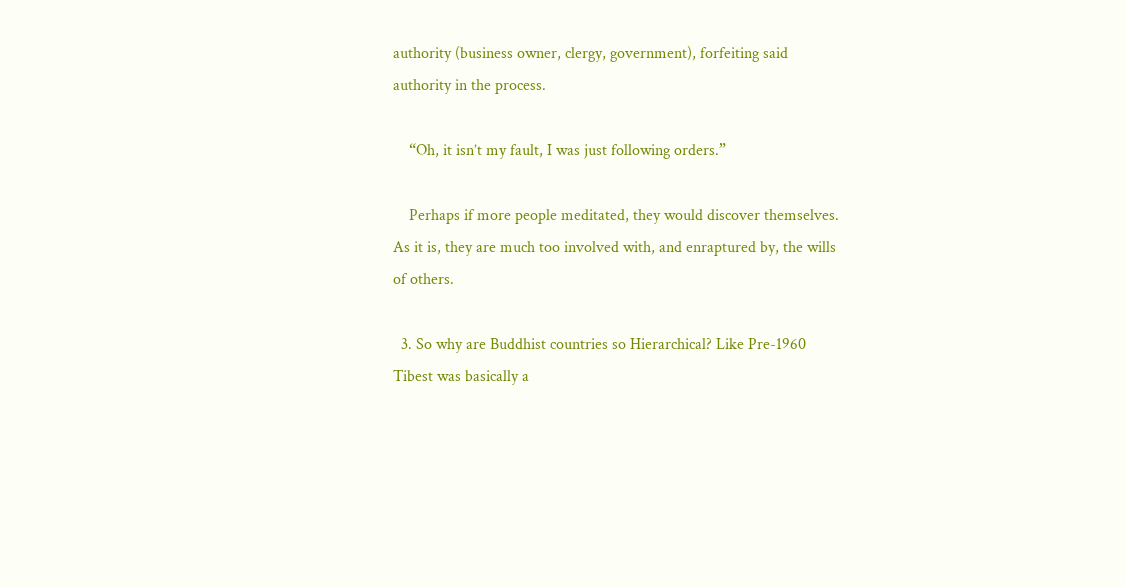authority (business owner, clergy, government), forfeiting said authority in the process.

    “Oh, it isn’t my fault, I was just following orders.”

    Perhaps if more people meditated, they would discover themselves. As it is, they are much too involved with, and enraptured by, the wills of others.

  3. So why are Buddhist countries so Hierarchical? Like Pre-1960 Tibest was basically a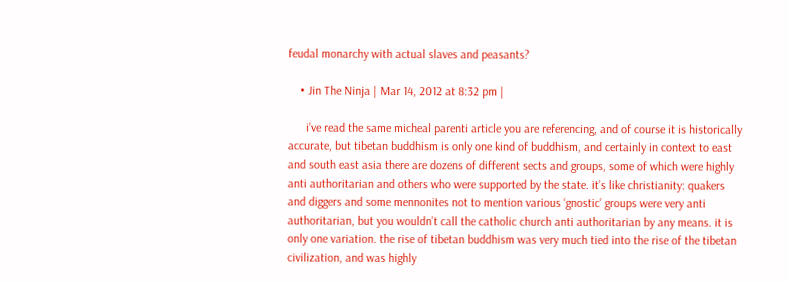feudal monarchy with actual slaves and peasants?

    • Jin The Ninja | Mar 14, 2012 at 8:32 pm |

      i’ve read the same micheal parenti article you are referencing, and of course it is historically accurate, but tibetan buddhism is only one kind of buddhism, and certainly in context to east and south east asia there are dozens of different sects and groups, some of which were highly anti authoritarian and others who were supported by the state. it’s like christianity: quakers and diggers and some mennonites not to mention various ‘gnostic’ groups were very anti authoritarian, but you wouldn’t call the catholic church anti authoritarian by any means. it is only one variation. the rise of tibetan buddhism was very much tied into the rise of the tibetan civilization, and was highly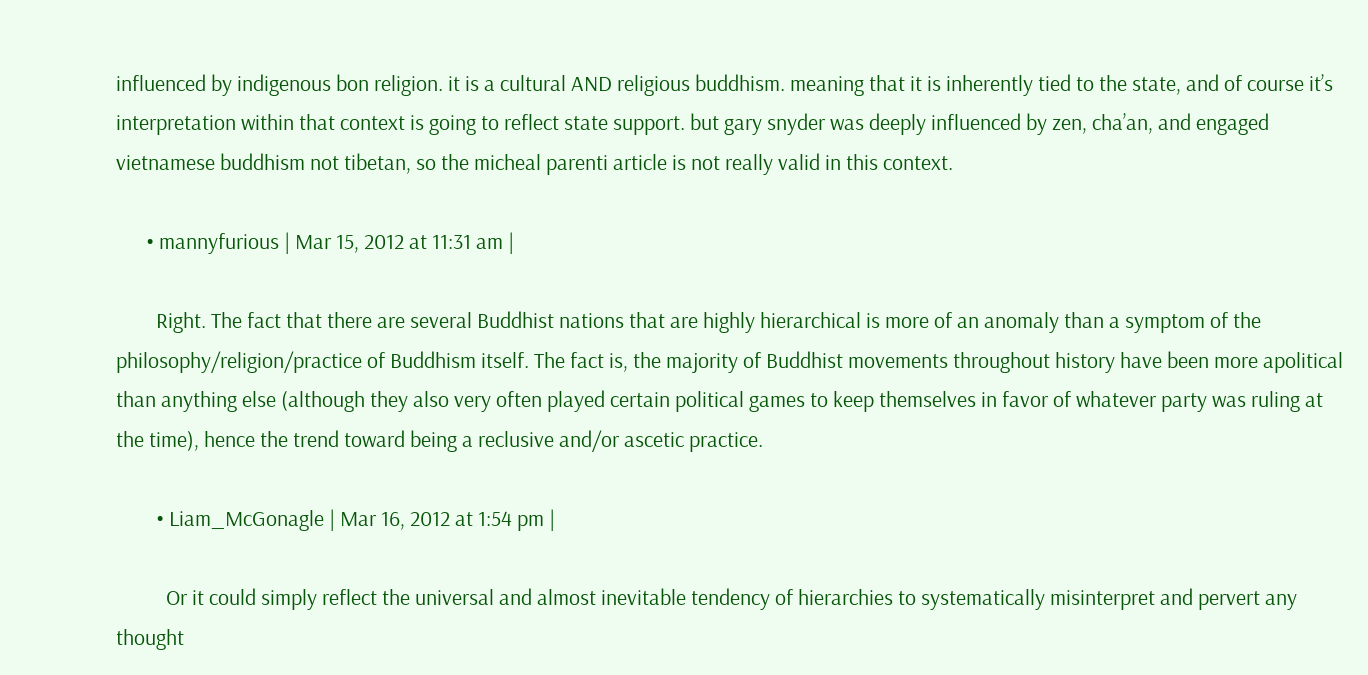influenced by indigenous bon religion. it is a cultural AND religious buddhism. meaning that it is inherently tied to the state, and of course it’s interpretation within that context is going to reflect state support. but gary snyder was deeply influenced by zen, cha’an, and engaged vietnamese buddhism not tibetan, so the micheal parenti article is not really valid in this context.

      • mannyfurious | Mar 15, 2012 at 11:31 am |

        Right. The fact that there are several Buddhist nations that are highly hierarchical is more of an anomaly than a symptom of the philosophy/religion/practice of Buddhism itself. The fact is, the majority of Buddhist movements throughout history have been more apolitical than anything else (although they also very often played certain political games to keep themselves in favor of whatever party was ruling at the time), hence the trend toward being a reclusive and/or ascetic practice.

        • Liam_McGonagle | Mar 16, 2012 at 1:54 pm |

          Or it could simply reflect the universal and almost inevitable tendency of hierarchies to systematically misinterpret and pervert any thought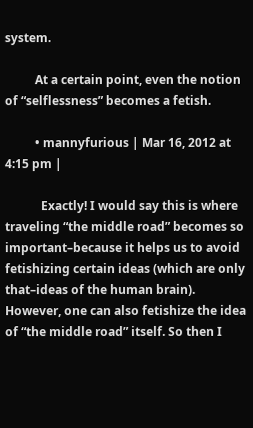system.

          At a certain point, even the notion of “selflessness” becomes a fetish.

          • mannyfurious | Mar 16, 2012 at 4:15 pm |

            Exactly! I would say this is where  traveling “the middle road” becomes so important–because it helps us to avoid fetishizing certain ideas (which are only that–ideas of the human brain). However, one can also fetishize the idea  of “the middle road” itself. So then I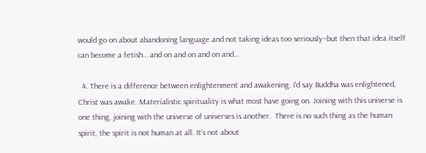would go on about abandoning language and not taking ideas too seriously–but then that idea itself can become a fetish… and on and on and on and…

  4. There is a difference between enlightenment and awakening. I’d say Buddha was enlightened, Christ was awake. Materialistic spirituality is what most have going on. Joining with this universe is one thing, joining with the universe of universes is another.  There is no such thing as the human spirit, the spirit is not human at all. It’s not about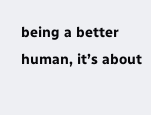being a better human, it’s about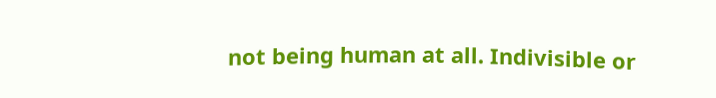not being human at all. Indivisible or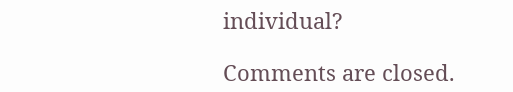individual?

Comments are closed.